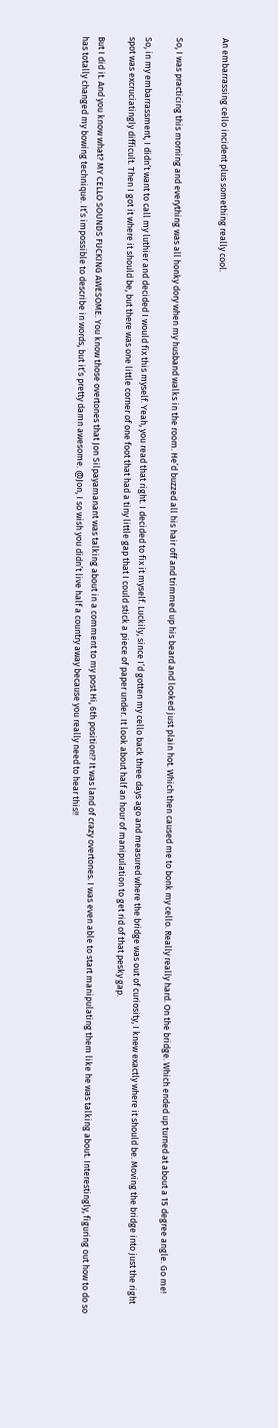An embarrassing cello incident plus something really cool.


So, I was practicing this morning and everything was all honky dory when my husband walks in the room. He’d buzzed all his hair off and trimmed up his beard and looked just plain hot. Which then caused me to bonk my cello. Really really hard. On the bridge. Which ended up turned at about a 15 degree angle. Go me!

So, in my embarrassment, I didn’t want to call my luthier and decided I would fix this myself. Yeah, you read that right. I decided to fix it myself. Luckily, since I’d gotten my cello back three days ago and measured where the bridge was out of curiosity, I knew exactly where it should be. Moving the bridge into just the right spot was excruciatingly difficult. Then I got it where it should be, but there was one little corner of one foot that had a tiny little gap that I could stick a piece of paper under. It look about half an hour of manipulation to get rid of that pesky gap.

But I did it. And you know what? MY CELLO SOUNDS FUCKING AWESOME. You know those overtones that Jon Silpayamanant was talking about in a comment to my post Hi, 6th position!? It was land of crazy overtones. I was even able to start manipulating them like he was talking about. Interestingly, figuring out how to do so has totally changed my bowing technique. It’s impossible to describe in words, but it’s pretty damn awesome. @Jon, I so wish you didn’t live half a country away because you really need to hear this!!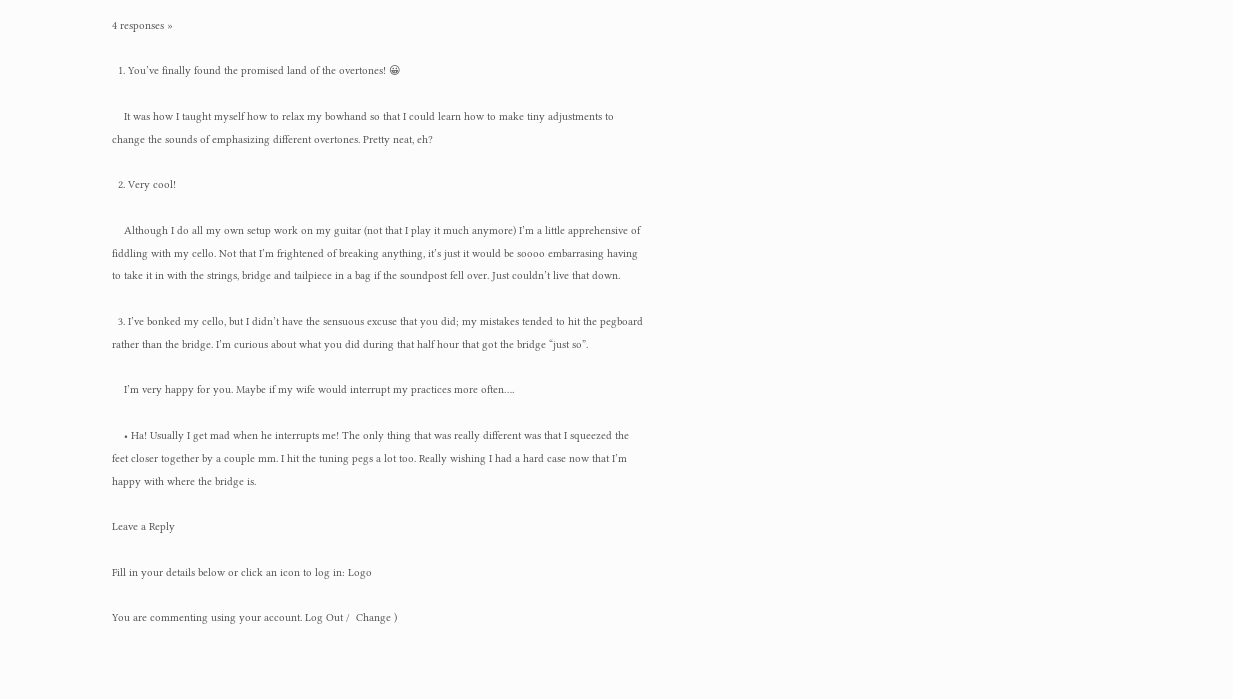4 responses »

  1. You’ve finally found the promised land of the overtones! 😀

    It was how I taught myself how to relax my bowhand so that I could learn how to make tiny adjustments to change the sounds of emphasizing different overtones. Pretty neat, eh?

  2. Very cool!

    Although I do all my own setup work on my guitar (not that I play it much anymore) I’m a little apprehensive of fiddling with my cello. Not that I’m frightened of breaking anything, it’s just it would be soooo embarrasing having to take it in with the strings, bridge and tailpiece in a bag if the soundpost fell over. Just couldn’t live that down.

  3. I’ve bonked my cello, but I didn’t have the sensuous excuse that you did; my mistakes tended to hit the pegboard rather than the bridge. I’m curious about what you did during that half hour that got the bridge “just so”.

    I’m very happy for you. Maybe if my wife would interrupt my practices more often….

    • Ha! Usually I get mad when he interrupts me! The only thing that was really different was that I squeezed the feet closer together by a couple mm. I hit the tuning pegs a lot too. Really wishing I had a hard case now that I’m happy with where the bridge is.

Leave a Reply

Fill in your details below or click an icon to log in: Logo

You are commenting using your account. Log Out /  Change )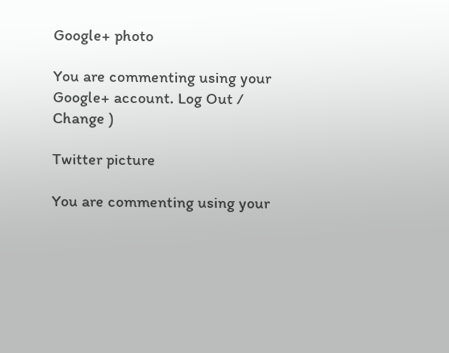Google+ photo

You are commenting using your Google+ account. Log Out /  Change )

Twitter picture

You are commenting using your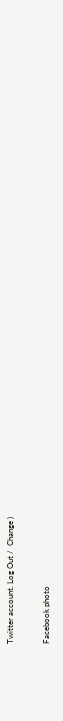Twitter account. Log Out /  Change )

Facebook photo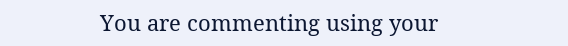You are commenting using your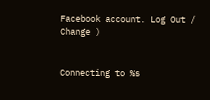Facebook account. Log Out /  Change )


Connecting to %s